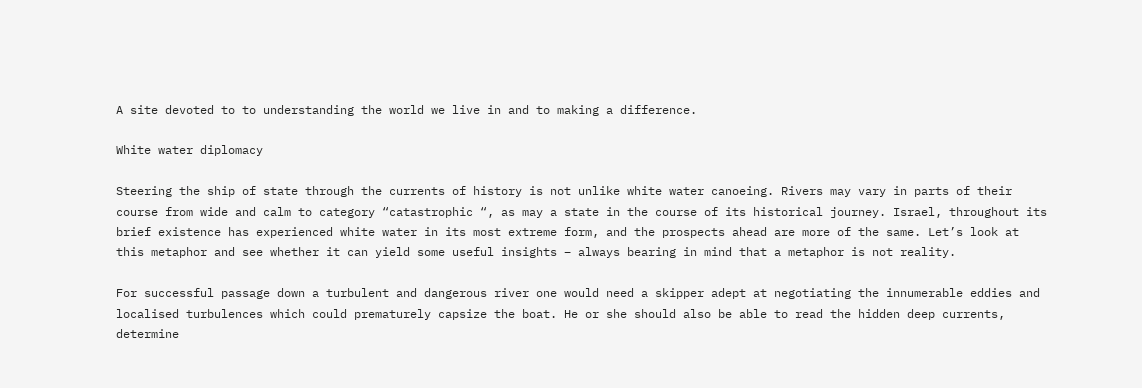A site devoted to to understanding the world we live in and to making a difference.

White water diplomacy

Steering the ship of state through the currents of history is not unlike white water canoeing. Rivers may vary in parts of their course from wide and calm to category “catastrophic “, as may a state in the course of its historical journey. Israel, throughout its brief existence has experienced white water in its most extreme form, and the prospects ahead are more of the same. Let’s look at this metaphor and see whether it can yield some useful insights – always bearing in mind that a metaphor is not reality.

For successful passage down a turbulent and dangerous river one would need a skipper adept at negotiating the innumerable eddies and localised turbulences which could prematurely capsize the boat. He or she should also be able to read the hidden deep currents, determine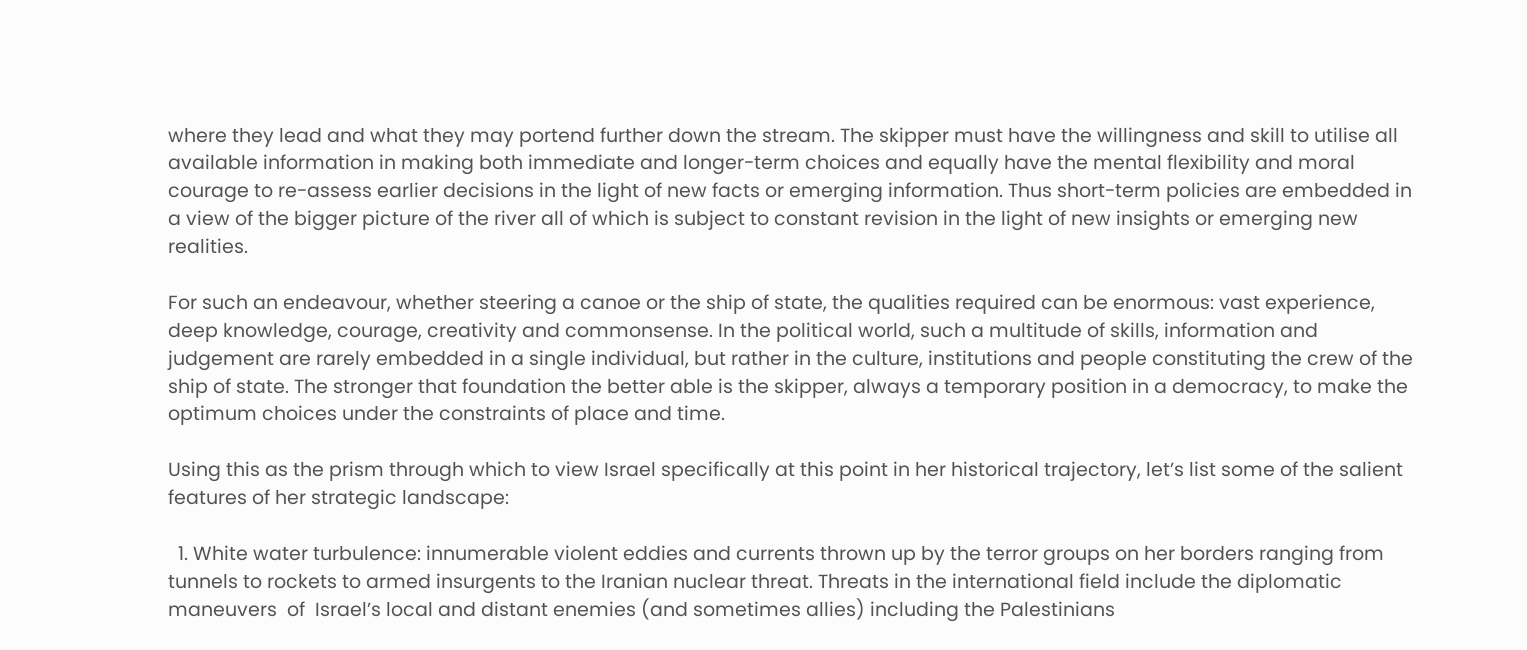where they lead and what they may portend further down the stream. The skipper must have the willingness and skill to utilise all available information in making both immediate and longer-term choices and equally have the mental flexibility and moral courage to re-assess earlier decisions in the light of new facts or emerging information. Thus short-term policies are embedded in a view of the bigger picture of the river all of which is subject to constant revision in the light of new insights or emerging new realities.

For such an endeavour, whether steering a canoe or the ship of state, the qualities required can be enormous: vast experience, deep knowledge, courage, creativity and commonsense. In the political world, such a multitude of skills, information and judgement are rarely embedded in a single individual, but rather in the culture, institutions and people constituting the crew of the ship of state. The stronger that foundation the better able is the skipper, always a temporary position in a democracy, to make the optimum choices under the constraints of place and time.

Using this as the prism through which to view Israel specifically at this point in her historical trajectory, let’s list some of the salient features of her strategic landscape:

  1. White water turbulence: innumerable violent eddies and currents thrown up by the terror groups on her borders ranging from tunnels to rockets to armed insurgents to the Iranian nuclear threat. Threats in the international field include the diplomatic maneuvers  of  Israel’s local and distant enemies (and sometimes allies) including the Palestinians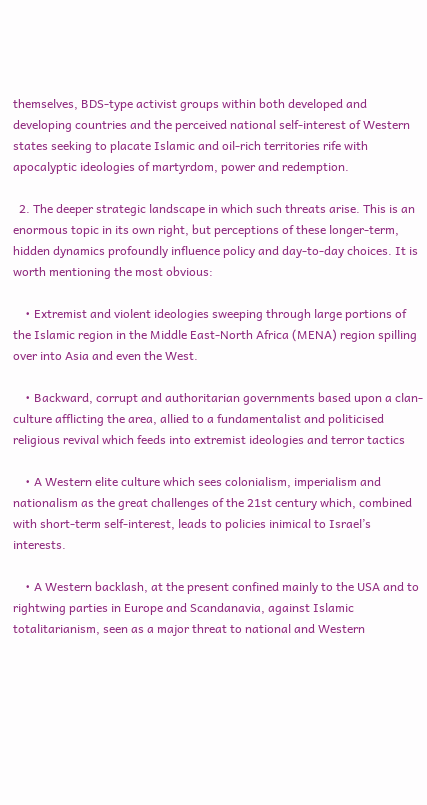themselves, BDS-type activist groups within both developed and developing countries and the perceived national self-interest of Western states seeking to placate Islamic and oil-rich territories rife with apocalyptic ideologies of martyrdom, power and redemption.

  2. The deeper strategic landscape in which such threats arise. This is an enormous topic in its own right, but perceptions of these longer-term, hidden dynamics profoundly influence policy and day-to-day choices. It is worth mentioning the most obvious:

    • Extremist and violent ideologies sweeping through large portions of the Islamic region in the Middle East-North Africa (MENA) region spilling over into Asia and even the West.

    • Backward, corrupt and authoritarian governments based upon a clan-culture afflicting the area, allied to a fundamentalist and politicised religious revival which feeds into extremist ideologies and terror tactics

    • A Western elite culture which sees colonialism, imperialism and nationalism as the great challenges of the 21st century which, combined with short-term self-interest, leads to policies inimical to Israel’s interests.

    • A Western backlash, at the present confined mainly to the USA and to rightwing parties in Europe and Scandanavia, against Islamic totalitarianism, seen as a major threat to national and Western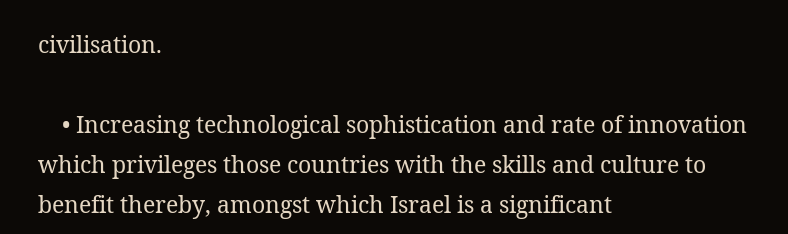civilisation.

    • Increasing technological sophistication and rate of innovation which privileges those countries with the skills and culture to benefit thereby, amongst which Israel is a significant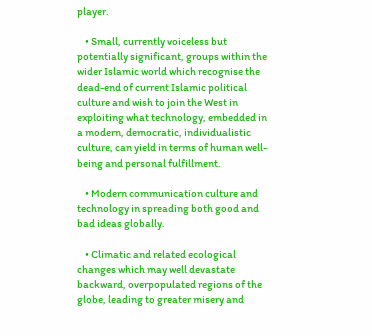player.

    • Small, currently voiceless but potentially significant, groups within the wider Islamic world which recognise the dead-end of current Islamic political culture and wish to join the West in exploiting what technology, embedded in a modern, democratic, individualistic culture, can yield in terms of human well-being and personal fulfillment.

    • Modern communication culture and technology in spreading both good and bad ideas globally.

    • Climatic and related ecological changes which may well devastate backward, overpopulated regions of the globe, leading to greater misery and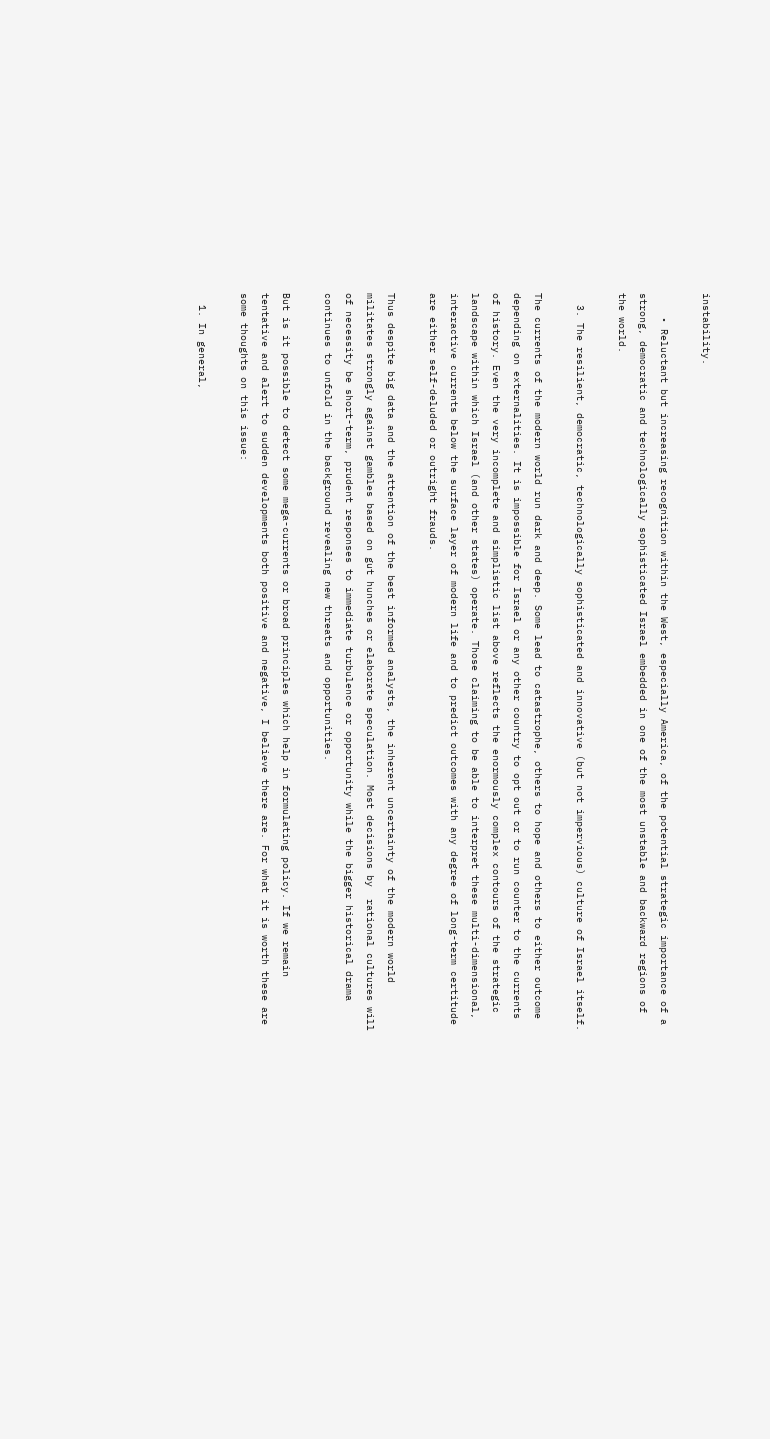instability.

    • Reluctant but increasing recognition within the West, especially America, of the potential strategic importance of a strong, democratic and technologically sophisticated Israel embedded in one of the most unstable and backward regions of the world.

  3. The resilient, democratic, technologically sophisticated and innovative (but not impervious) culture of Israel itself.

The currents of the modern world run dark and deep. Some lead to catastrophe, others to hope and others to either outcome depending on externalities. It is impossible for Israel or any other country to opt out or to run counter to the currents of history. Even the very incomplete and simplistic list above reflects the enormously complex contours of the strategic landscape within which Israel (and other states) operate. Those claiming to be able to interpret these multi-dimensional, interactive currents below the surface layer of modern life and to predict outcomes with any degree of long-term certitude are either self-deluded or outright frauds.

Thus despite big data and the attention of the best informed analysts, the inherent uncertainty of the modern world militates strongly against gambles based on gut hunches or elaborate speculation. Most decisions by  rational cultures will of necessity be short-term, prudent responses to immediate turbulence or opportunity while the bigger historical drama continues to unfold in the background revealing new threats and opportunities.

But is it possible to detect some mega-currents or broad principles which help in formulating policy. If we remain tentative and alert to sudden developments both positive and negative, I believe there are. For what it is worth these are some thoughts on this issue:

  1. In general,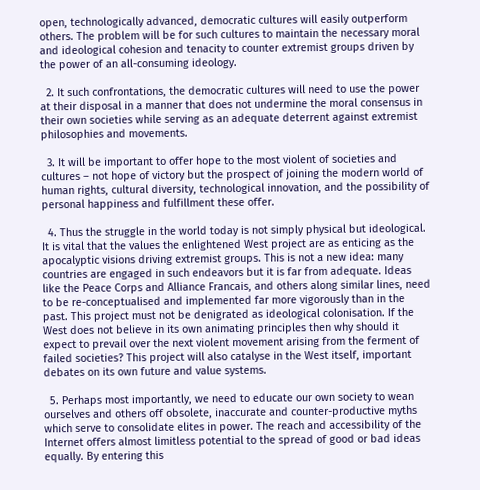open, technologically advanced, democratic cultures will easily outperform others. The problem will be for such cultures to maintain the necessary moral and ideological cohesion and tenacity to counter extremist groups driven by the power of an all-consuming ideology.

  2. It such confrontations, the democratic cultures will need to use the power at their disposal in a manner that does not undermine the moral consensus in their own societies while serving as an adequate deterrent against extremist philosophies and movements.

  3. It will be important to offer hope to the most violent of societies and cultures – not hope of victory but the prospect of joining the modern world of human rights, cultural diversity, technological innovation, and the possibility of personal happiness and fulfillment these offer.

  4. Thus the struggle in the world today is not simply physical but ideological. It is vital that the values the enlightened West project are as enticing as the apocalyptic visions driving extremist groups. This is not a new idea: many countries are engaged in such endeavors but it is far from adequate. Ideas like the Peace Corps and Alliance Francais, and others along similar lines, need to be re-conceptualised and implemented far more vigorously than in the past. This project must not be denigrated as ideological colonisation. If the West does not believe in its own animating principles then why should it expect to prevail over the next violent movement arising from the ferment of failed societies? This project will also catalyse in the West itself, important debates on its own future and value systems.

  5. Perhaps most importantly, we need to educate our own society to wean ourselves and others off obsolete, inaccurate and counter-productive myths which serve to consolidate elites in power. The reach and accessibility of the Internet offers almost limitless potential to the spread of good or bad ideas equally. By entering this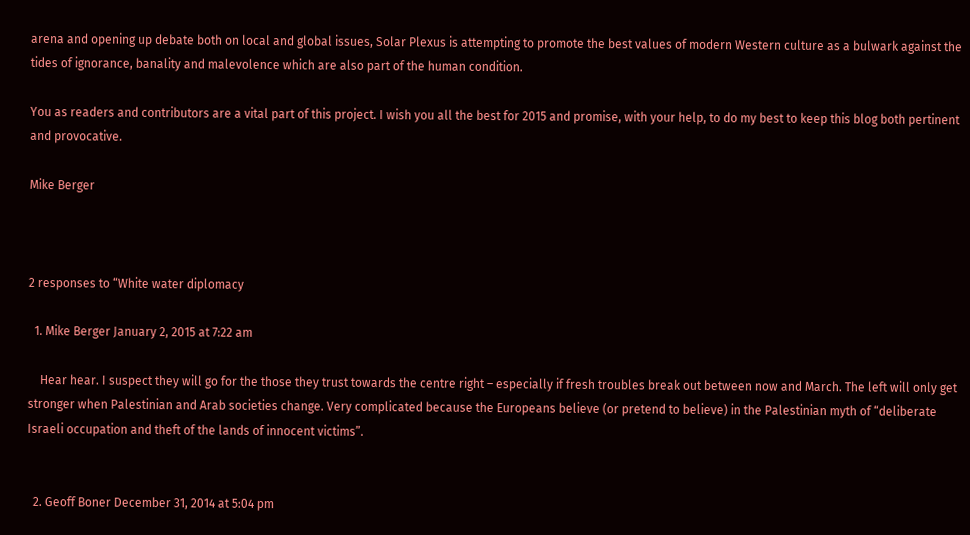arena and opening up debate both on local and global issues, Solar Plexus is attempting to promote the best values of modern Western culture as a bulwark against the tides of ignorance, banality and malevolence which are also part of the human condition.

You as readers and contributors are a vital part of this project. I wish you all the best for 2015 and promise, with your help, to do my best to keep this blog both pertinent and provocative.

Mike Berger



2 responses to “White water diplomacy

  1. Mike Berger January 2, 2015 at 7:22 am

    Hear hear. I suspect they will go for the those they trust towards the centre right – especially if fresh troubles break out between now and March. The left will only get stronger when Palestinian and Arab societies change. Very complicated because the Europeans believe (or pretend to believe) in the Palestinian myth of “deliberate Israeli occupation and theft of the lands of innocent victims”.


  2. Geoff Boner December 31, 2014 at 5:04 pm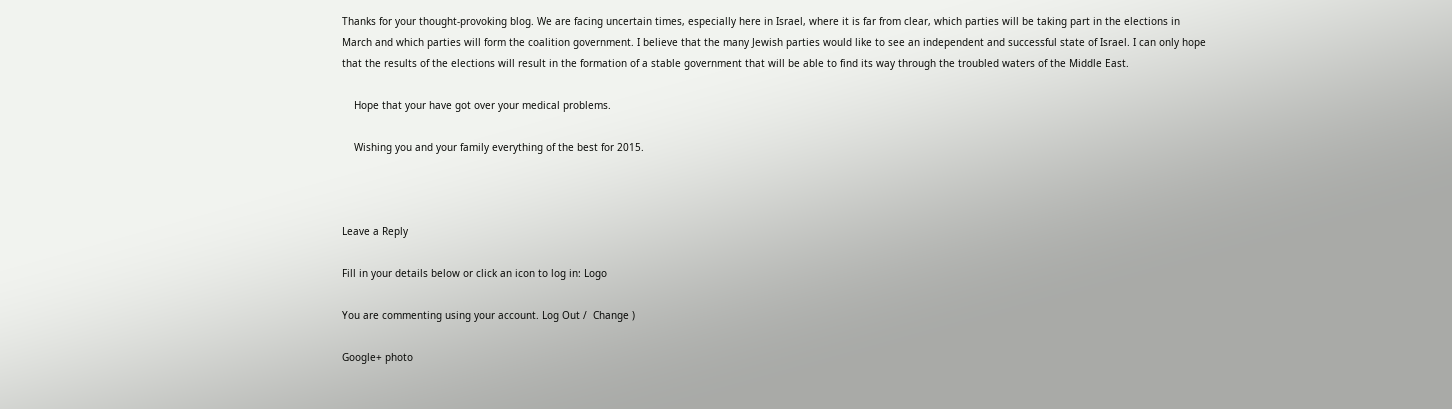Thanks for your thought-provoking blog. We are facing uncertain times, especially here in Israel, where it is far from clear, which parties will be taking part in the elections in March and which parties will form the coalition government. I believe that the many Jewish parties would like to see an independent and successful state of Israel. I can only hope that the results of the elections will result in the formation of a stable government that will be able to find its way through the troubled waters of the Middle East.

    Hope that your have got over your medical problems.

    Wishing you and your family everything of the best for 2015.



Leave a Reply

Fill in your details below or click an icon to log in: Logo

You are commenting using your account. Log Out /  Change )

Google+ photo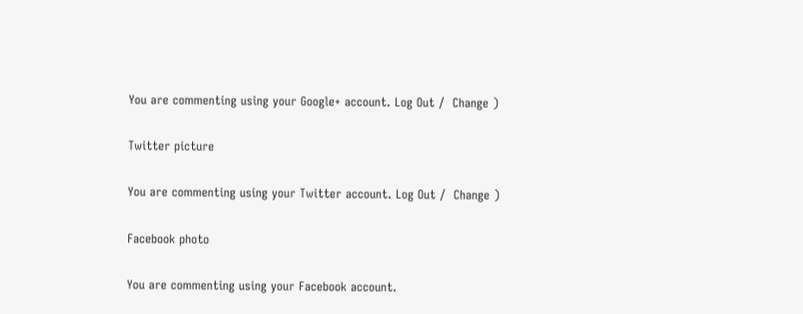You are commenting using your Google+ account. Log Out /  Change )

Twitter picture

You are commenting using your Twitter account. Log Out /  Change )

Facebook photo

You are commenting using your Facebook account.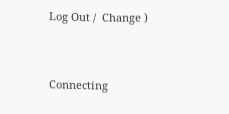Log Out /  Change )


Connecting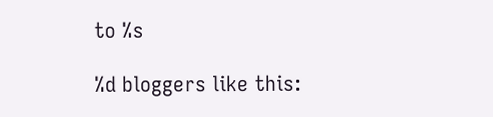to %s

%d bloggers like this: